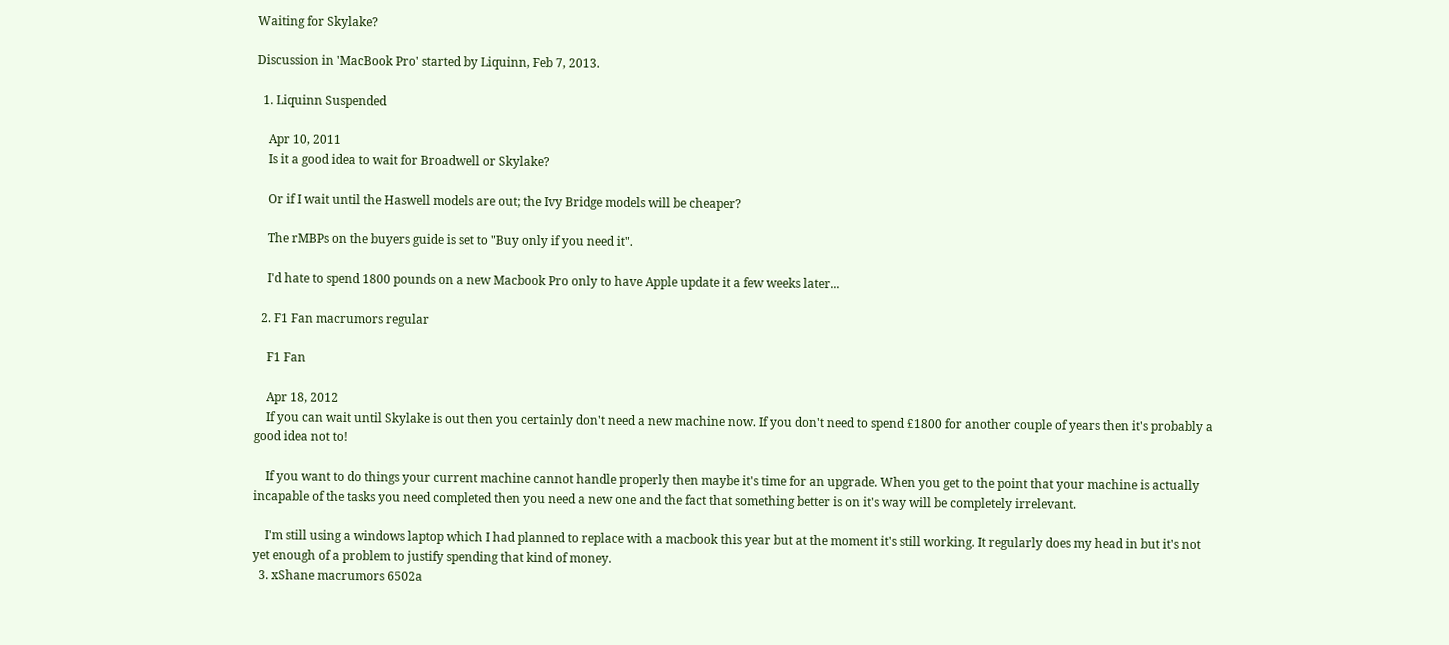Waiting for Skylake?

Discussion in 'MacBook Pro' started by Liquinn, Feb 7, 2013.

  1. Liquinn Suspended

    Apr 10, 2011
    Is it a good idea to wait for Broadwell or Skylake?

    Or if I wait until the Haswell models are out; the Ivy Bridge models will be cheaper?

    The rMBPs on the buyers guide is set to "Buy only if you need it".

    I'd hate to spend 1800 pounds on a new Macbook Pro only to have Apple update it a few weeks later...

  2. F1 Fan macrumors regular

    F1 Fan

    Apr 18, 2012
    If you can wait until Skylake is out then you certainly don't need a new machine now. If you don't need to spend £1800 for another couple of years then it's probably a good idea not to!

    If you want to do things your current machine cannot handle properly then maybe it's time for an upgrade. When you get to the point that your machine is actually incapable of the tasks you need completed then you need a new one and the fact that something better is on it's way will be completely irrelevant.

    I'm still using a windows laptop which I had planned to replace with a macbook this year but at the moment it's still working. It regularly does my head in but it's not yet enough of a problem to justify spending that kind of money.
  3. xShane macrumors 6502a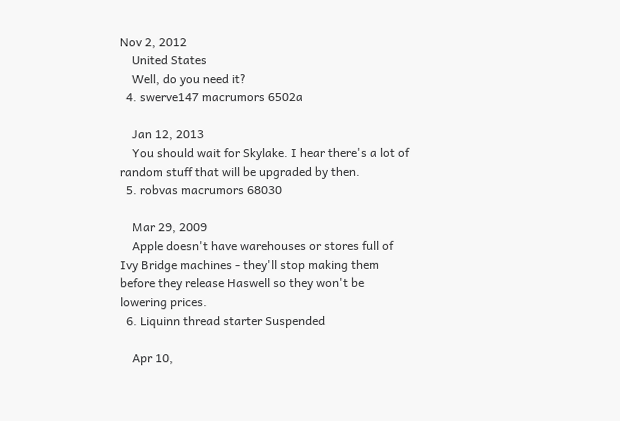Nov 2, 2012
    United States
    Well, do you need it?
  4. swerve147 macrumors 6502a

    Jan 12, 2013
    You should wait for Skylake. I hear there's a lot of random stuff that will be upgraded by then.
  5. robvas macrumors 68030

    Mar 29, 2009
    Apple doesn't have warehouses or stores full of Ivy Bridge machines - they'll stop making them before they release Haswell so they won't be lowering prices.
  6. Liquinn thread starter Suspended

    Apr 10,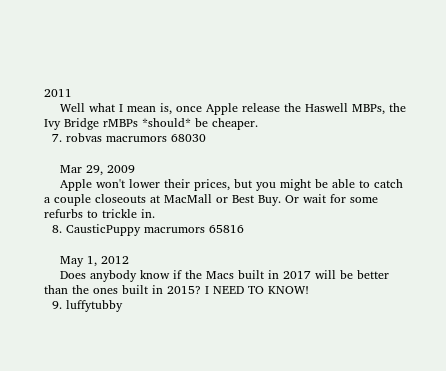2011
    Well what I mean is, once Apple release the Haswell MBPs, the Ivy Bridge rMBPs *should* be cheaper.
  7. robvas macrumors 68030

    Mar 29, 2009
    Apple won't lower their prices, but you might be able to catch a couple closeouts at MacMall or Best Buy. Or wait for some refurbs to trickle in.
  8. CausticPuppy macrumors 65816

    May 1, 2012
    Does anybody know if the Macs built in 2017 will be better than the ones built in 2015? I NEED TO KNOW!
  9. luffytubby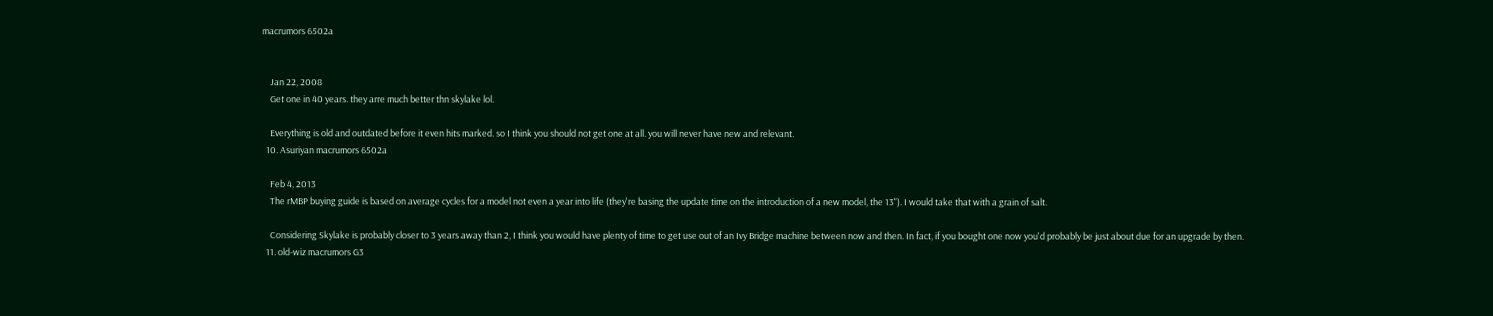macrumors 6502a


    Jan 22, 2008
    Get one in 40 years. they arre much better thn skylake lol.

    Everything is old and outdated before it even hits marked. so I think you should not get one at all. you will never have new and relevant.
  10. Asuriyan macrumors 6502a

    Feb 4, 2013
    The rMBP buying guide is based on average cycles for a model not even a year into life (they're basing the update time on the introduction of a new model, the 13"). I would take that with a grain of salt.

    Considering Skylake is probably closer to 3 years away than 2, I think you would have plenty of time to get use out of an Ivy Bridge machine between now and then. In fact, if you bought one now you'd probably be just about due for an upgrade by then.
  11. old-wiz macrumors G3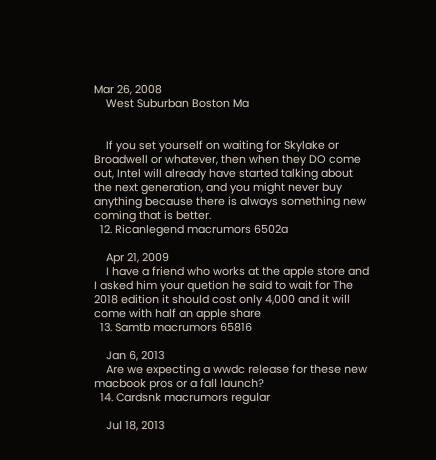Mar 26, 2008
    West Suburban Boston Ma


    If you set yourself on waiting for Skylake or Broadwell or whatever, then when they DO come out, Intel will already have started talking about the next generation, and you might never buy anything because there is always something new coming that is better.
  12. Ricanlegend macrumors 6502a

    Apr 21, 2009
    I have a friend who works at the apple store and I asked him your quetion he said to wait for The 2018 edition it should cost only 4,000 and it will come with half an apple share
  13. Samtb macrumors 65816

    Jan 6, 2013
    Are we expecting a wwdc release for these new macbook pros or a fall launch?
  14. Cardsnk macrumors regular

    Jul 18, 2013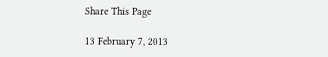Share This Page

13 February 7, 2013